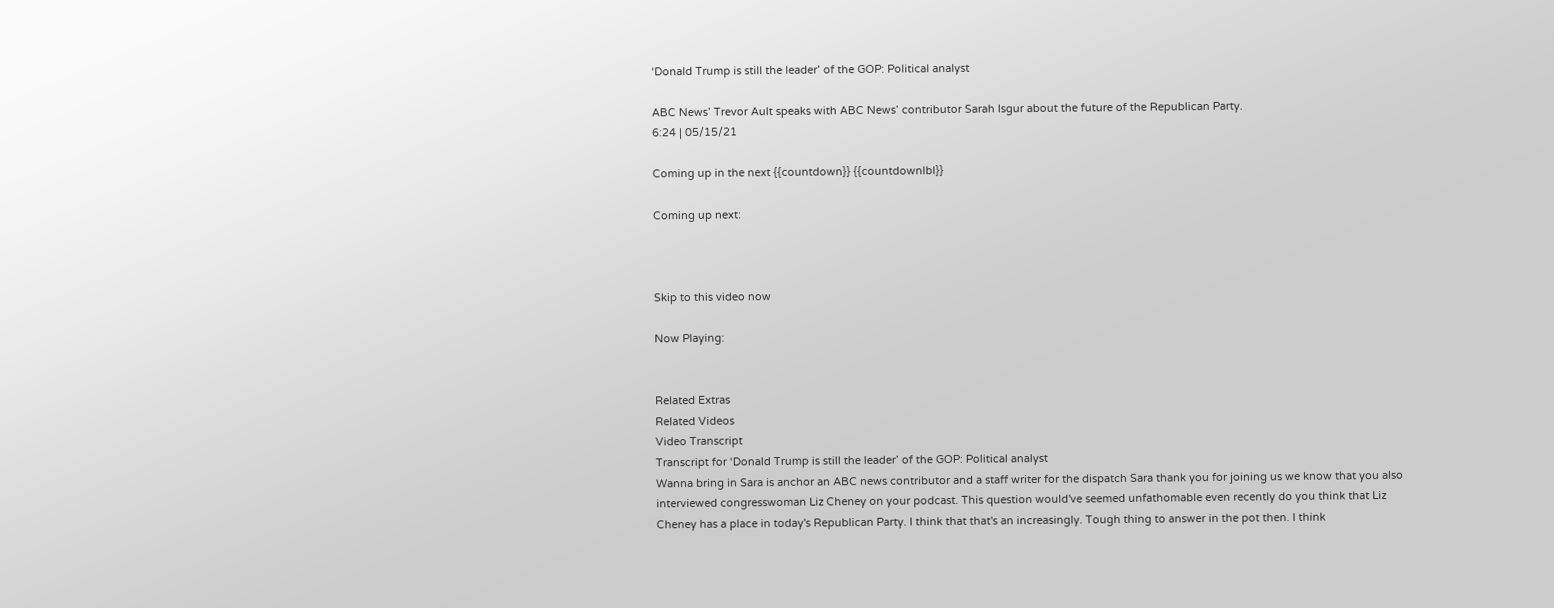‘Donald Trump is still the leader’ of the GOP: Political analyst

ABC News’ Trevor Ault speaks with ABC News’ contributor Sarah Isgur about the future of the Republican Party.
6:24 | 05/15/21

Coming up in the next {{countdown}} {{countdownlbl}}

Coming up next:



Skip to this video now

Now Playing:


Related Extras
Related Videos
Video Transcript
Transcript for ‘Donald Trump is still the leader’ of the GOP: Political analyst
Wanna bring in Sara is anchor an ABC news contributor and a staff writer for the dispatch Sara thank you for joining us we know that you also interviewed congresswoman Liz Cheney on your podcast. This question would've seemed unfathomable even recently do you think that Liz Cheney has a place in today's Republican Party. I think that that's an increasingly. Tough thing to answer in the pot then. I think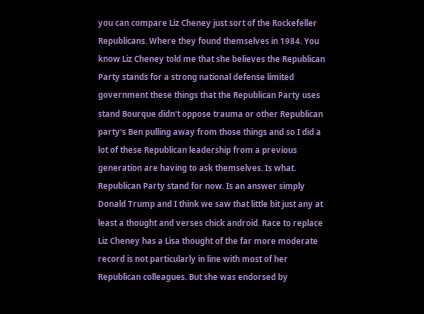you can compare Liz Cheney just sort of the Rockefeller Republicans. Where they found themselves in 1984. You know Liz Cheney told me that she believes the Republican Party stands for a strong national defense limited government these things that the Republican Party uses stand Bourque didn't oppose trauma or other Republican party's Ben pulling away from those things and so I did a lot of these Republican leadership from a previous generation are having to ask themselves. Is what. Republican Party stand for now. Is an answer simply Donald Trump and I think we saw that little bit just any at least a thought and verses chick android. Race to replace Liz Cheney has a Lisa thought of the far more moderate record is not particularly in line with most of her Republican colleagues. But she was endorsed by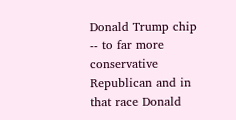Donald Trump chip -- to far more conservative Republican and in that race Donald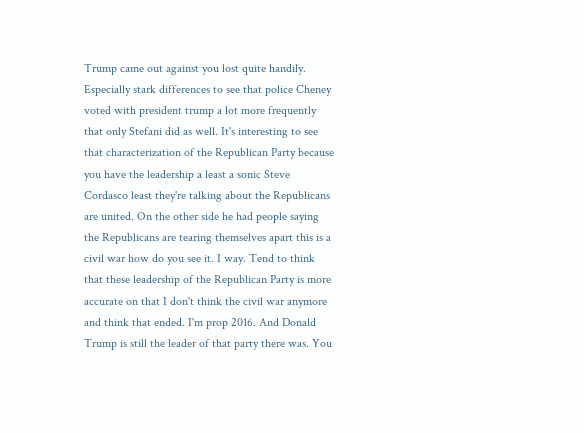Trump came out against you lost quite handily. Especially stark differences to see that police Cheney voted with president trump a lot more frequently that only Stefani did as well. It's interesting to see that characterization of the Republican Party because you have the leadership a least a sonic Steve Cordasco least they're talking about the Republicans are united. On the other side he had people saying the Republicans are tearing themselves apart this is a civil war how do you see it. I way. Tend to think that these leadership of the Republican Party is more accurate on that I don't think the civil war anymore and think that ended. I'm prop 2016. And Donald Trump is still the leader of that party there was. You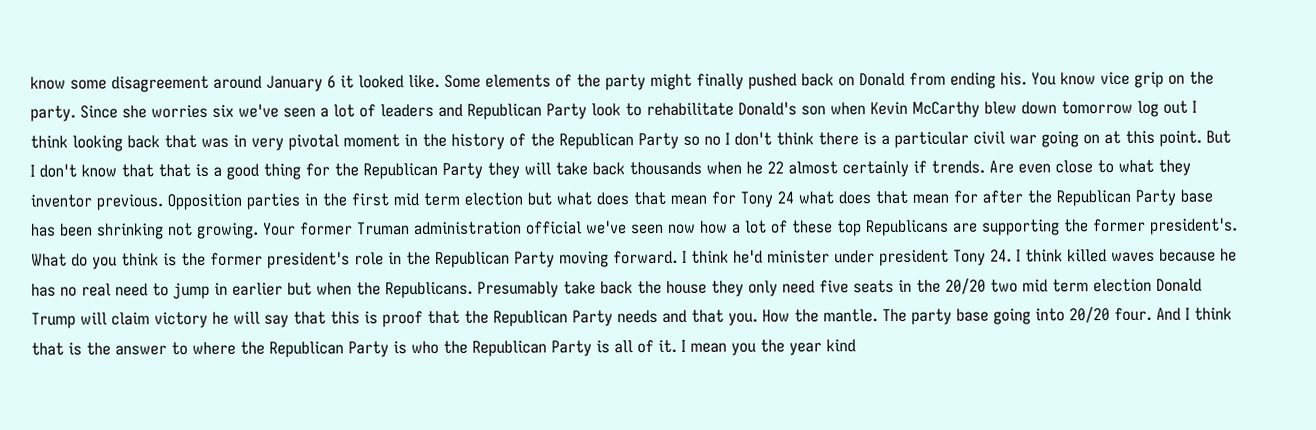know some disagreement around January 6 it looked like. Some elements of the party might finally pushed back on Donald from ending his. You know vice grip on the party. Since she worries six we've seen a lot of leaders and Republican Party look to rehabilitate Donald's son when Kevin McCarthy blew down tomorrow log out I think looking back that was in very pivotal moment in the history of the Republican Party so no I don't think there is a particular civil war going on at this point. But I don't know that that is a good thing for the Republican Party they will take back thousands when he 22 almost certainly if trends. Are even close to what they inventor previous. Opposition parties in the first mid term election but what does that mean for Tony 24 what does that mean for after the Republican Party base has been shrinking not growing. Your former Truman administration official we've seen now how a lot of these top Republicans are supporting the former president's. What do you think is the former president's role in the Republican Party moving forward. I think he'd minister under president Tony 24. I think killed waves because he has no real need to jump in earlier but when the Republicans. Presumably take back the house they only need five seats in the 20/20 two mid term election Donald Trump will claim victory he will say that this is proof that the Republican Party needs and that you. How the mantle. The party base going into 20/20 four. And I think that is the answer to where the Republican Party is who the Republican Party is all of it. I mean you the year kind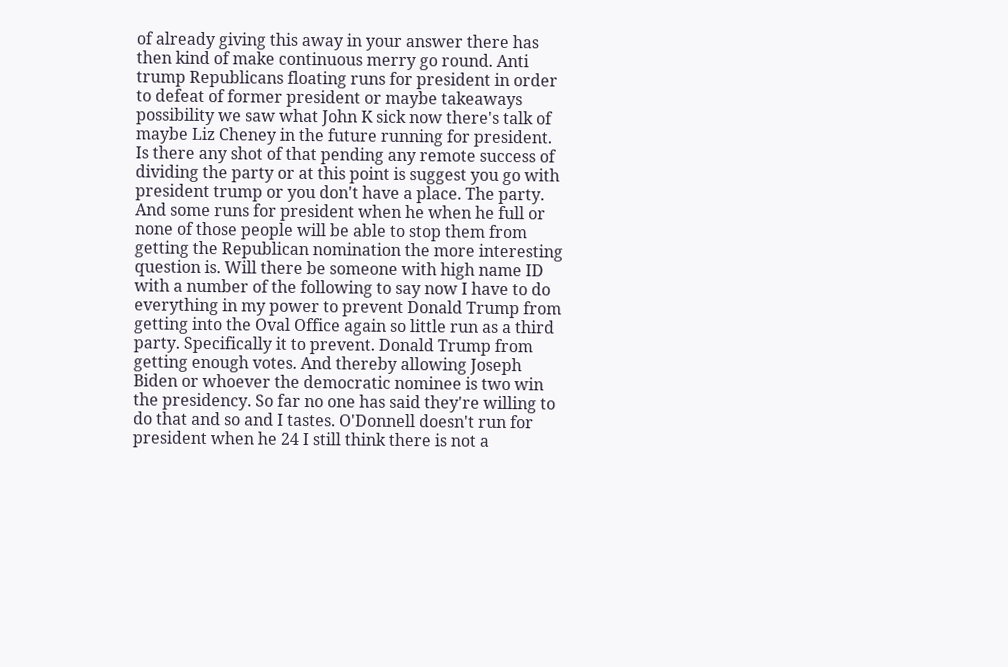of already giving this away in your answer there has then kind of make continuous merry go round. Anti trump Republicans floating runs for president in order to defeat of former president or maybe takeaways possibility we saw what John K sick now there's talk of maybe Liz Cheney in the future running for president. Is there any shot of that pending any remote success of dividing the party or at this point is suggest you go with president trump or you don't have a place. The party. And some runs for president when he when he full or none of those people will be able to stop them from getting the Republican nomination the more interesting question is. Will there be someone with high name ID with a number of the following to say now I have to do everything in my power to prevent Donald Trump from getting into the Oval Office again so little run as a third party. Specifically it to prevent. Donald Trump from getting enough votes. And thereby allowing Joseph Biden or whoever the democratic nominee is two win the presidency. So far no one has said they're willing to do that and so and I tastes. O'Donnell doesn't run for president when he 24 I still think there is not a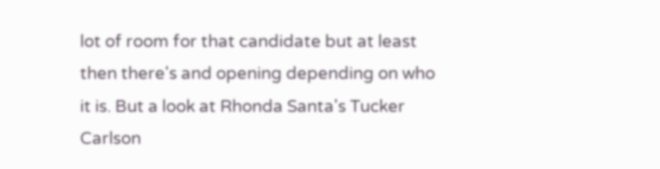lot of room for that candidate but at least then there's and opening depending on who it is. But a look at Rhonda Santa's Tucker Carlson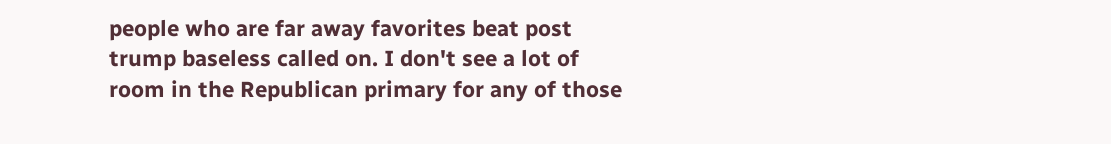people who are far away favorites beat post trump baseless called on. I don't see a lot of room in the Republican primary for any of those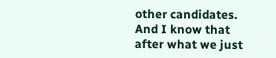other candidates. And I know that after what we just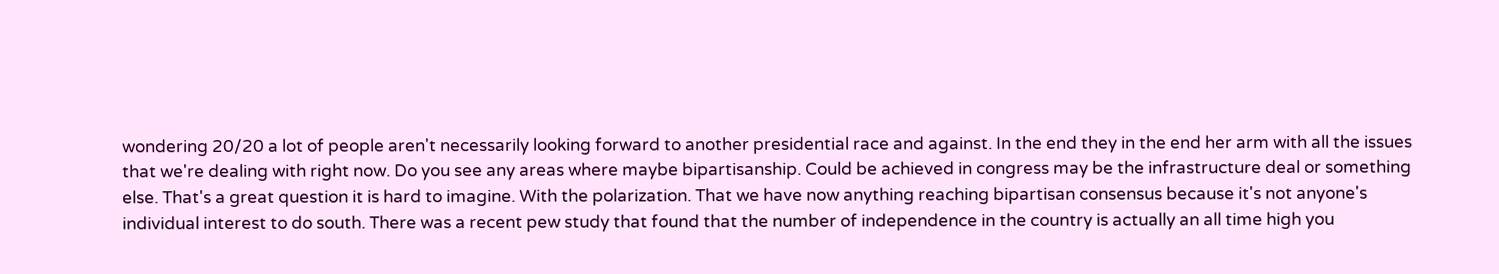wondering 20/20 a lot of people aren't necessarily looking forward to another presidential race and against. In the end they in the end her arm with all the issues that we're dealing with right now. Do you see any areas where maybe bipartisanship. Could be achieved in congress may be the infrastructure deal or something else. That's a great question it is hard to imagine. With the polarization. That we have now anything reaching bipartisan consensus because it's not anyone's individual interest to do south. There was a recent pew study that found that the number of independence in the country is actually an all time high you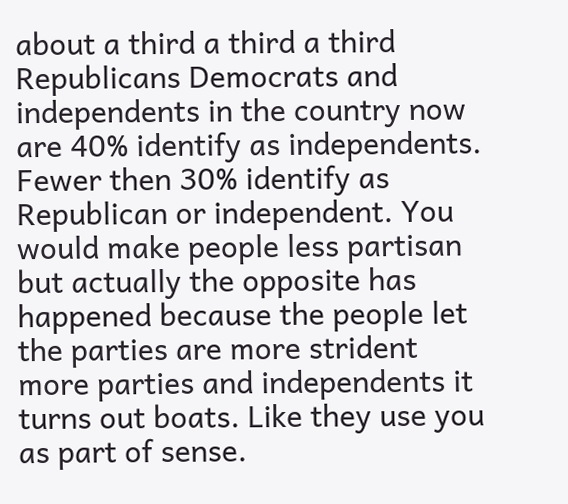about a third a third a third Republicans Democrats and independents in the country now are 40% identify as independents. Fewer then 30% identify as Republican or independent. You would make people less partisan but actually the opposite has happened because the people let the parties are more strident more parties and independents it turns out boats. Like they use you as part of sense.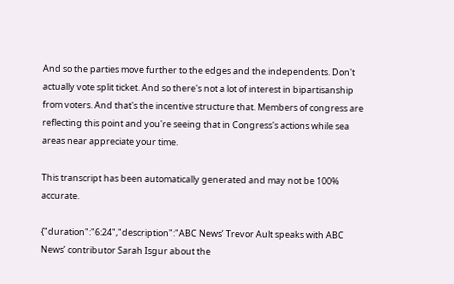And so the parties move further to the edges and the independents. Don't actually vote split ticket. And so there's not a lot of interest in bipartisanship from voters. And that's the incentive structure that. Members of congress are reflecting this point and you're seeing that in Congress's actions while sea areas near appreciate your time.

This transcript has been automatically generated and may not be 100% accurate.

{"duration":"6:24","description":"ABC News’ Trevor Ault speaks with ABC News’ contributor Sarah Isgur about the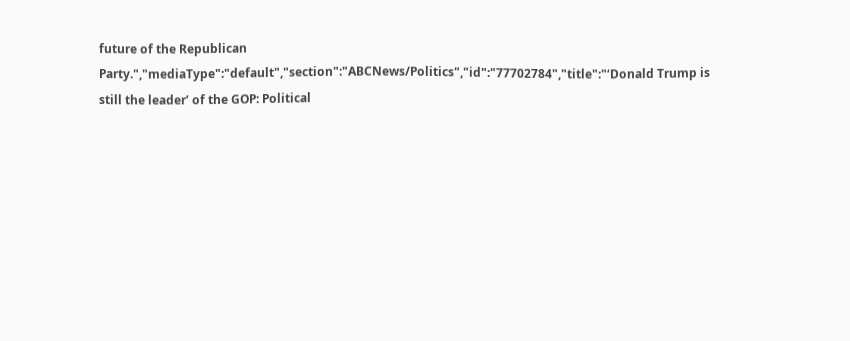future of the Republican Party.","mediaType":"default","section":"ABCNews/Politics","id":"77702784","title":"‘Donald Trump is still the leader’ of the GOP: Political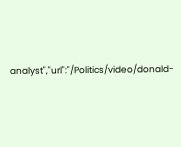analyst","url":"/Politics/video/donald-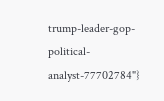trump-leader-gop-political-analyst-77702784"}